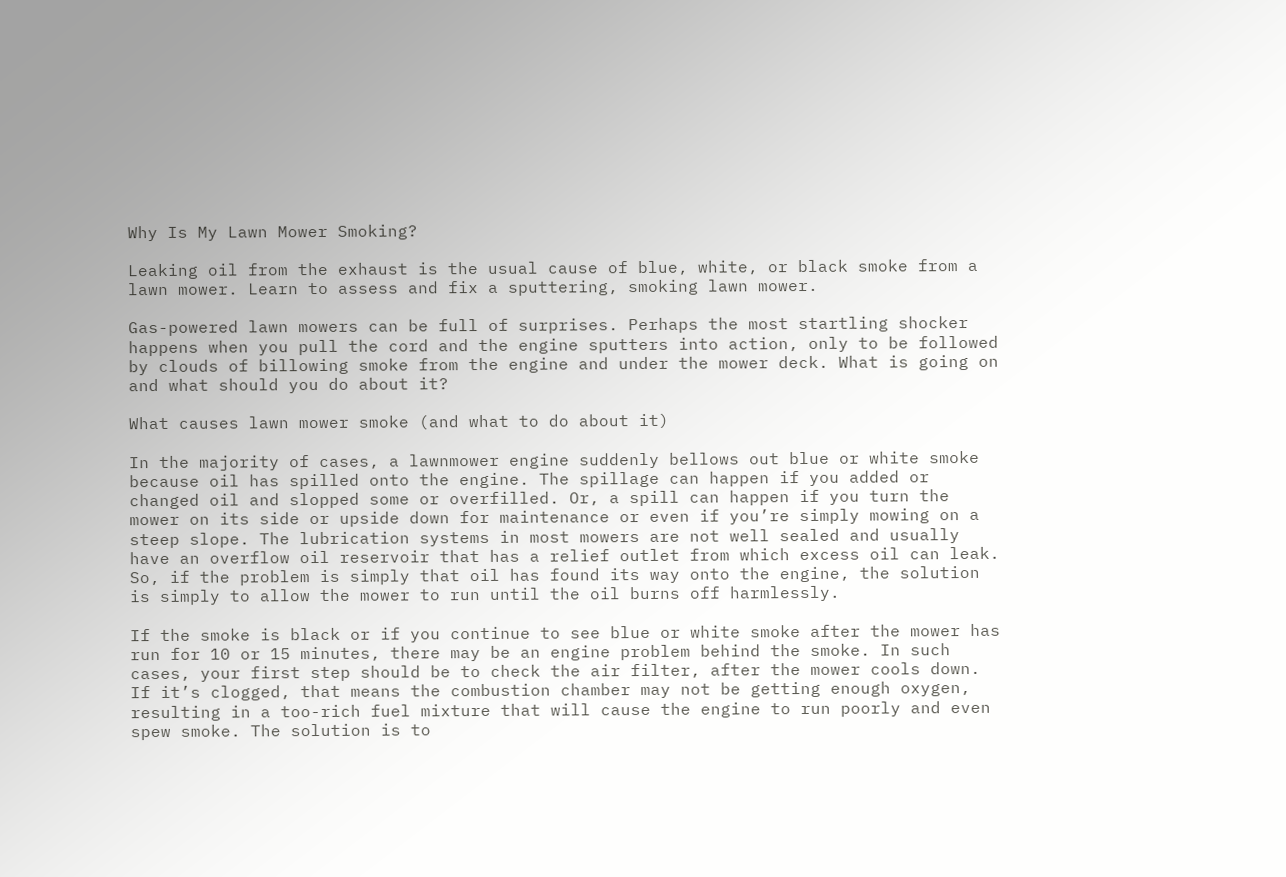Why Is My Lawn Mower Smoking?

Leaking oil from the exhaust is the usual cause of blue, white, or black smoke from a lawn mower. Learn to assess and fix a sputtering, smoking lawn mower.

Gas-powered lawn mowers can be full of surprises. Perhaps the most startling shocker happens when you pull the cord and the engine sputters into action, only to be followed by clouds of billowing smoke from the engine and under the mower deck. What is going on and what should you do about it?

What causes lawn mower smoke (and what to do about it)

In the majority of cases, a lawnmower engine suddenly bellows out blue or white smoke because oil has spilled onto the engine. The spillage can happen if you added or changed oil and slopped some or overfilled. Or, a spill can happen if you turn the mower on its side or upside down for maintenance or even if you’re simply mowing on a steep slope. The lubrication systems in most mowers are not well sealed and usually have an overflow oil reservoir that has a relief outlet from which excess oil can leak. So, if the problem is simply that oil has found its way onto the engine, the solution is simply to allow the mower to run until the oil burns off harmlessly.

If the smoke is black or if you continue to see blue or white smoke after the mower has run for 10 or 15 minutes, there may be an engine problem behind the smoke. In such cases, your first step should be to check the air filter, after the mower cools down. If it’s clogged, that means the combustion chamber may not be getting enough oxygen, resulting in a too-rich fuel mixture that will cause the engine to run poorly and even spew smoke. The solution is to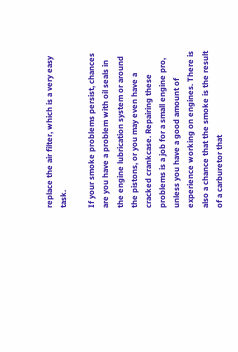replace the air filter, which is a very easy task.

If your smoke problems persist, chances are you have a problem with oil seals in the engine lubrication system or around the pistons, or you may even have a cracked crankcase. Repairing these problems is a job for a small engine pro, unless you have a good amount of experience working on engines. There is also a chance that the smoke is the result of a carburetor that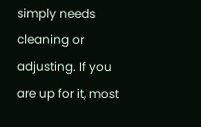simply needs cleaning or adjusting. If you are up for it, most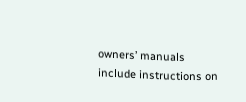owners’ manuals include instructions on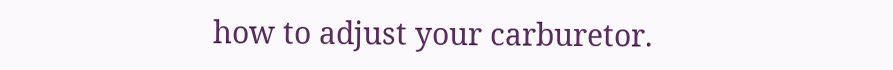how to adjust your carburetor.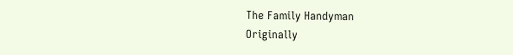The Family Handyman
Originally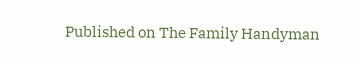Published on The Family Handyman